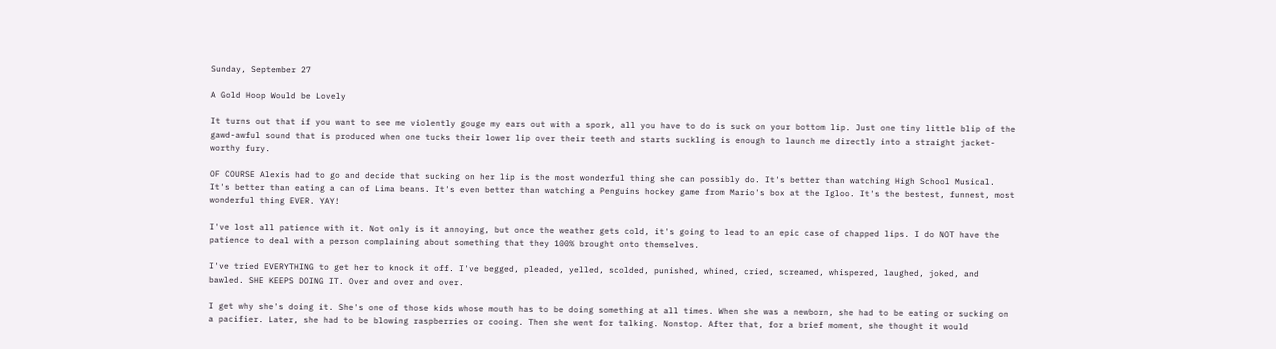Sunday, September 27

A Gold Hoop Would be Lovely

It turns out that if you want to see me violently gouge my ears out with a spork, all you have to do is suck on your bottom lip. Just one tiny little blip of the gawd-awful sound that is produced when one tucks their lower lip over their teeth and starts suckling is enough to launch me directly into a straight jacket-worthy fury.

OF COURSE Alexis had to go and decide that sucking on her lip is the most wonderful thing she can possibly do. It's better than watching High School Musical. It's better than eating a can of Lima beans. It's even better than watching a Penguins hockey game from Mario's box at the Igloo. It's the bestest, funnest, most wonderful thing EVER. YAY!

I've lost all patience with it. Not only is it annoying, but once the weather gets cold, it's going to lead to an epic case of chapped lips. I do NOT have the patience to deal with a person complaining about something that they 100% brought onto themselves.

I've tried EVERYTHING to get her to knock it off. I've begged, pleaded, yelled, scolded, punished, whined, cried, screamed, whispered, laughed, joked, and bawled. SHE KEEPS DOING IT. Over and over and over.

I get why she's doing it. She's one of those kids whose mouth has to be doing something at all times. When she was a newborn, she had to be eating or sucking on a pacifier. Later, she had to be blowing raspberries or cooing. Then she went for talking. Nonstop. After that, for a brief moment, she thought it would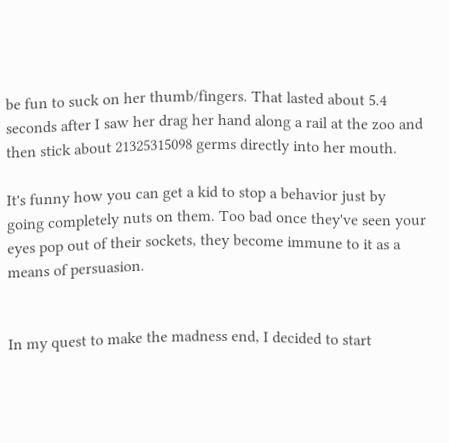be fun to suck on her thumb/fingers. That lasted about 5.4 seconds after I saw her drag her hand along a rail at the zoo and then stick about 21325315098 germs directly into her mouth.

It's funny how you can get a kid to stop a behavior just by going completely nuts on them. Too bad once they've seen your eyes pop out of their sockets, they become immune to it as a means of persuasion.


In my quest to make the madness end, I decided to start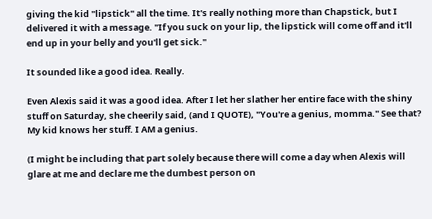giving the kid "lipstick" all the time. It's really nothing more than Chapstick, but I delivered it with a message. "If you suck on your lip, the lipstick will come off and it'll end up in your belly and you'll get sick."

It sounded like a good idea. Really.

Even Alexis said it was a good idea. After I let her slather her entire face with the shiny stuff on Saturday, she cheerily said, (and I QUOTE), "You're a genius, momma." See that? My kid knows her stuff. I AM a genius.

(I might be including that part solely because there will come a day when Alexis will glare at me and declare me the dumbest person on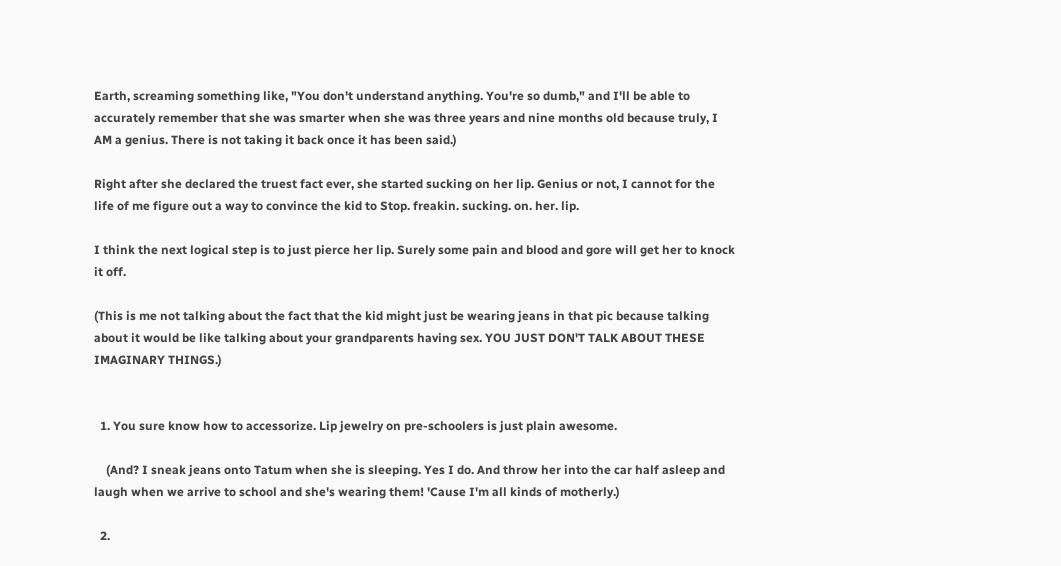Earth, screaming something like, "You don't understand anything. You're so dumb," and I'll be able to accurately remember that she was smarter when she was three years and nine months old because truly, I AM a genius. There is not taking it back once it has been said.)

Right after she declared the truest fact ever, she started sucking on her lip. Genius or not, I cannot for the life of me figure out a way to convince the kid to Stop. freakin. sucking. on. her. lip.

I think the next logical step is to just pierce her lip. Surely some pain and blood and gore will get her to knock it off.

(This is me not talking about the fact that the kid might just be wearing jeans in that pic because talking about it would be like talking about your grandparents having sex. YOU JUST DON'T TALK ABOUT THESE IMAGINARY THINGS.)


  1. You sure know how to accessorize. Lip jewelry on pre-schoolers is just plain awesome.

    (And? I sneak jeans onto Tatum when she is sleeping. Yes I do. And throw her into the car half asleep and laugh when we arrive to school and she's wearing them! 'Cause I'm all kinds of motherly.)

  2.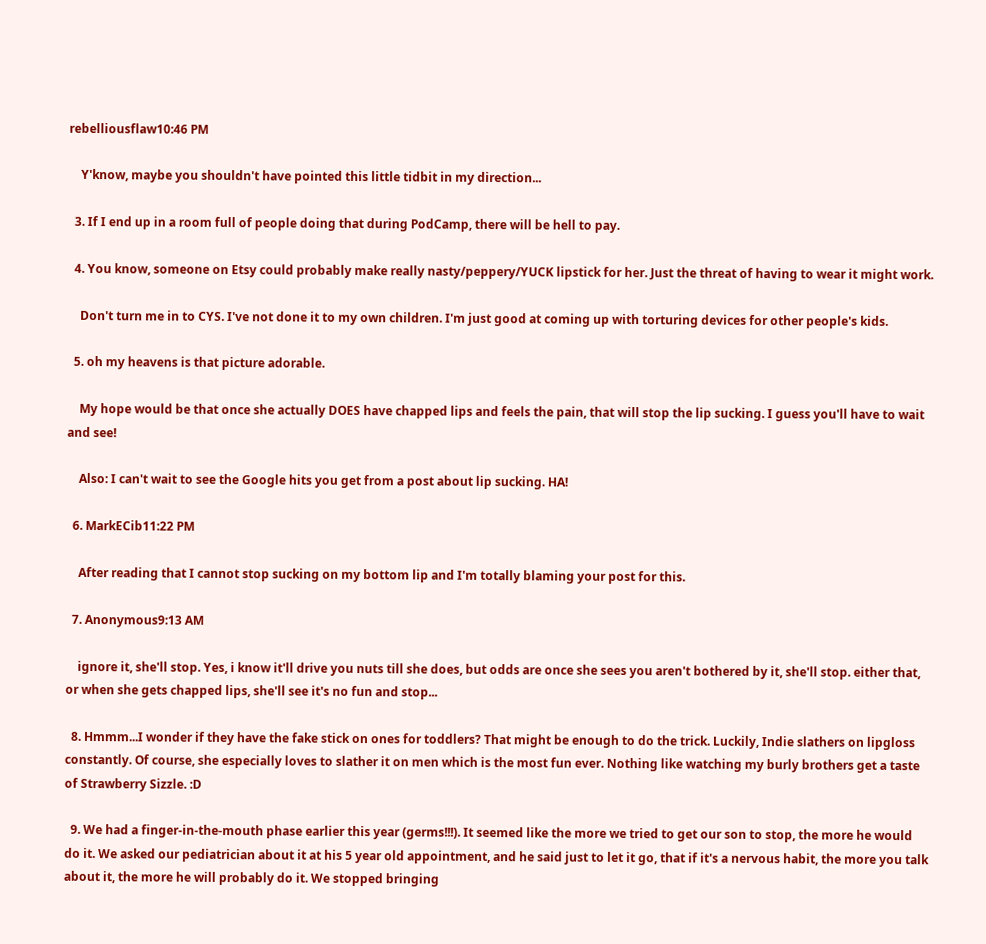rebelliousflaw10:46 PM

    Y'know, maybe you shouldn't have pointed this little tidbit in my direction...

  3. If I end up in a room full of people doing that during PodCamp, there will be hell to pay.

  4. You know, someone on Etsy could probably make really nasty/peppery/YUCK lipstick for her. Just the threat of having to wear it might work.

    Don't turn me in to CYS. I've not done it to my own children. I'm just good at coming up with torturing devices for other people's kids.

  5. oh my heavens is that picture adorable.

    My hope would be that once she actually DOES have chapped lips and feels the pain, that will stop the lip sucking. I guess you'll have to wait and see!

    Also: I can't wait to see the Google hits you get from a post about lip sucking. HA!

  6. MarkECib11:22 PM

    After reading that I cannot stop sucking on my bottom lip and I'm totally blaming your post for this.

  7. Anonymous9:13 AM

    ignore it, she'll stop. Yes, i know it'll drive you nuts till she does, but odds are once she sees you aren't bothered by it, she'll stop. either that, or when she gets chapped lips, she'll see it's no fun and stop...

  8. Hmmm...I wonder if they have the fake stick on ones for toddlers? That might be enough to do the trick. Luckily, Indie slathers on lipgloss constantly. Of course, she especially loves to slather it on men which is the most fun ever. Nothing like watching my burly brothers get a taste of Strawberry Sizzle. :D

  9. We had a finger-in-the-mouth phase earlier this year (germs!!!). It seemed like the more we tried to get our son to stop, the more he would do it. We asked our pediatrician about it at his 5 year old appointment, and he said just to let it go, that if it's a nervous habit, the more you talk about it, the more he will probably do it. We stopped bringing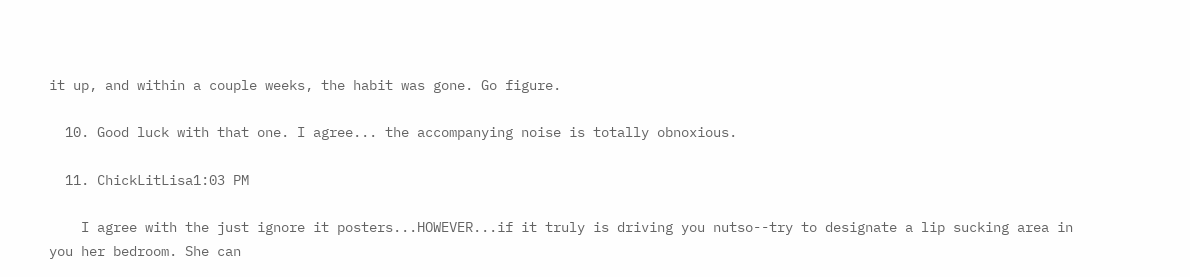it up, and within a couple weeks, the habit was gone. Go figure.

  10. Good luck with that one. I agree... the accompanying noise is totally obnoxious.

  11. ChickLitLisa1:03 PM

    I agree with the just ignore it posters...HOWEVER...if it truly is driving you nutso--try to designate a lip sucking area in you her bedroom. She can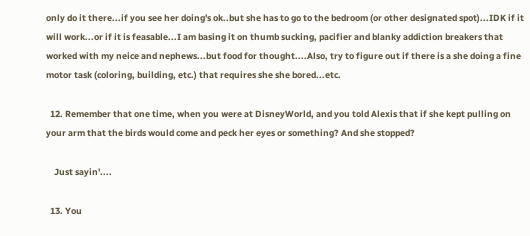only do it there...if you see her doing's ok..but she has to go to the bedroom (or other designated spot)...IDK if it will work...or if it is feasable...I am basing it on thumb sucking, pacifier and blanky addiction breakers that worked with my neice and nephews...but food for thought....Also, try to figure out if there is a she doing a fine motor task (coloring, building, etc.) that requires she she bored...etc.

  12. Remember that one time, when you were at DisneyWorld, and you told Alexis that if she kept pulling on your arm that the birds would come and peck her eyes or something? And she stopped?

    Just sayin'....

  13. You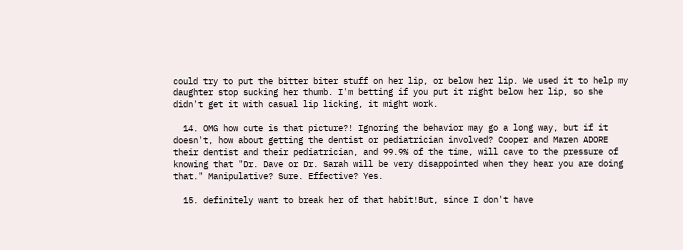could try to put the bitter biter stuff on her lip, or below her lip. We used it to help my daughter stop sucking her thumb. I'm betting if you put it right below her lip, so she didn't get it with casual lip licking, it might work.

  14. OMG how cute is that picture?! Ignoring the behavior may go a long way, but if it doesn't, how about getting the dentist or pediatrician involved? Cooper and Maren ADORE their dentist and their pediatrician, and 99.9% of the time, will cave to the pressure of knowing that "Dr. Dave or Dr. Sarah will be very disappointed when they hear you are doing that." Manipulative? Sure. Effective? Yes.

  15. definitely want to break her of that habit!But, since I don't have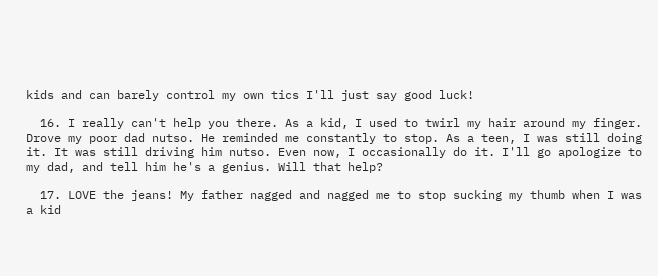kids and can barely control my own tics I'll just say good luck!

  16. I really can't help you there. As a kid, I used to twirl my hair around my finger. Drove my poor dad nutso. He reminded me constantly to stop. As a teen, I was still doing it. It was still driving him nutso. Even now, I occasionally do it. I'll go apologize to my dad, and tell him he's a genius. Will that help?

  17. LOVE the jeans! My father nagged and nagged me to stop sucking my thumb when I was a kid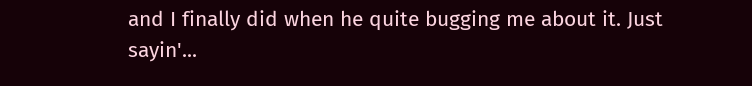and I finally did when he quite bugging me about it. Just sayin'...